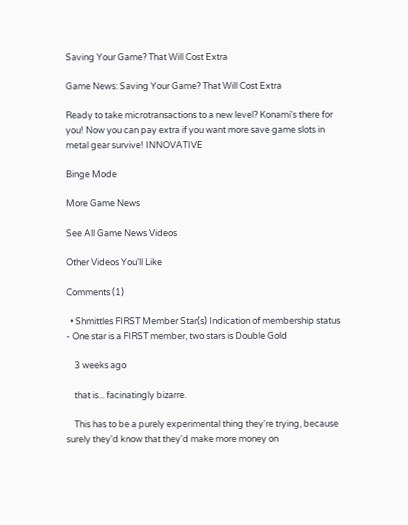Saving Your Game? That Will Cost Extra

Game News: Saving Your Game? That Will Cost Extra

Ready to take microtransactions to a new level? Konami's there for you! Now you can pay extra if you want more save game slots in metal gear survive! INNOVATIVE

Binge Mode

More Game News

See All Game News Videos

Other Videos You'll Like

Comments (1)

  • Shmittles FIRST Member Star(s) Indication of membership status - One star is a FIRST member, two stars is Double Gold

    3 weeks ago

    that is... facinatingly bizarre.

    This has to be a purely experimental thing they're trying, because surely they'd know that they'd make more money on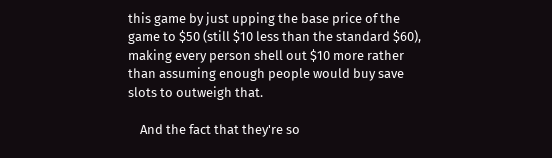this game by just upping the base price of the game to $50 (still $10 less than the standard $60), making every person shell out $10 more rather than assuming enough people would buy save slots to outweigh that.

    And the fact that they're so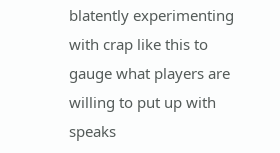blatently experimenting with crap like this to gauge what players are willing to put up with speaks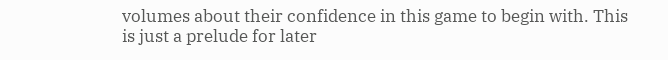volumes about their confidence in this game to begin with. This is just a prelude for later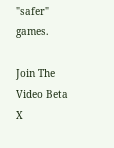"safer" games.

Join The Video Beta X